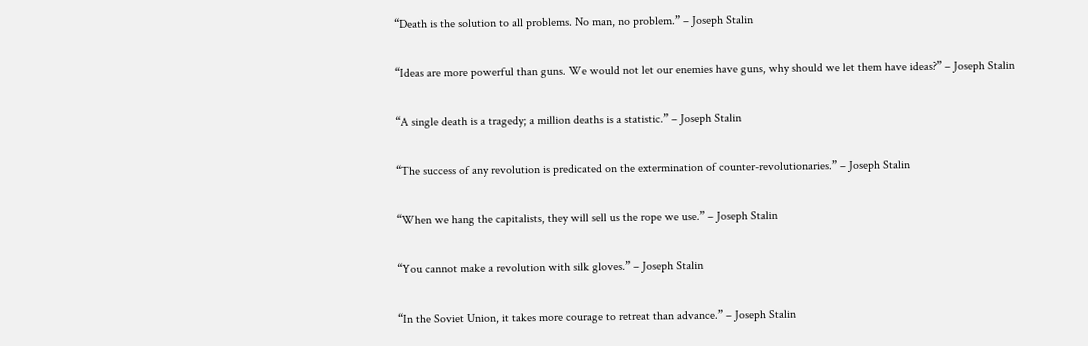“Death is the solution to all problems. No man, no problem.” – Joseph Stalin

“Ideas are more powerful than guns. We would not let our enemies have guns, why should we let them have ideas?” – Joseph Stalin

“A single death is a tragedy; a million deaths is a statistic.” – Joseph Stalin

“The success of any revolution is predicated on the extermination of counter-revolutionaries.” – Joseph Stalin

“When we hang the capitalists, they will sell us the rope we use.” – Joseph Stalin

“You cannot make a revolution with silk gloves.” – Joseph Stalin

“In the Soviet Union, it takes more courage to retreat than advance.” – Joseph Stalin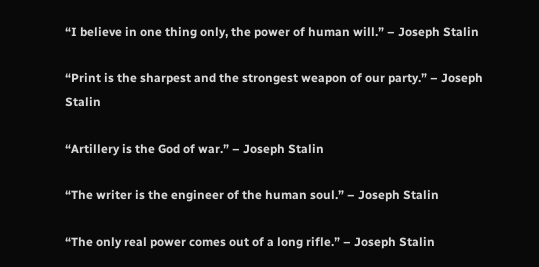“I believe in one thing only, the power of human will.” – Joseph Stalin

“Print is the sharpest and the strongest weapon of our party.” – Joseph Stalin

“Artillery is the God of war.” – Joseph Stalin

“The writer is the engineer of the human soul.” – Joseph Stalin

“The only real power comes out of a long rifle.” – Joseph Stalin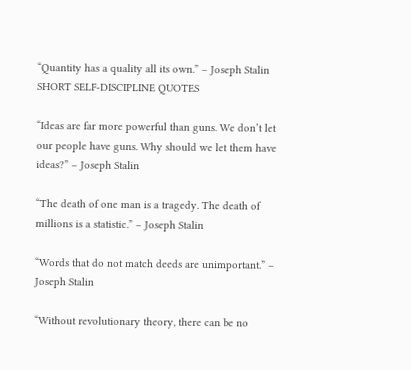“Quantity has a quality all its own.” – Joseph Stalin SHORT SELF-DISCIPLINE QUOTES

“Ideas are far more powerful than guns. We don’t let our people have guns. Why should we let them have ideas?” – Joseph Stalin

“The death of one man is a tragedy. The death of millions is a statistic.” – Joseph Stalin

“Words that do not match deeds are unimportant.” – Joseph Stalin

“Without revolutionary theory, there can be no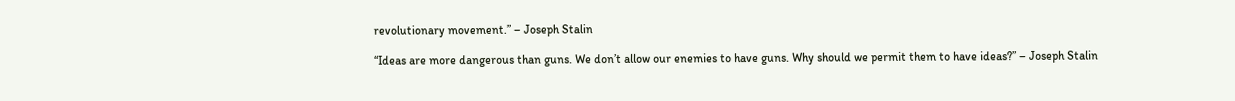revolutionary movement.” – Joseph Stalin

“Ideas are more dangerous than guns. We don’t allow our enemies to have guns. Why should we permit them to have ideas?” – Joseph Stalin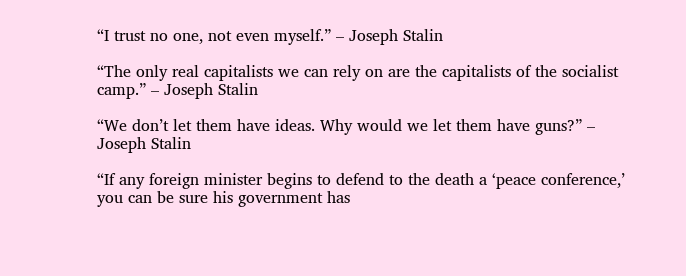“I trust no one, not even myself.” – Joseph Stalin

“The only real capitalists we can rely on are the capitalists of the socialist camp.” – Joseph Stalin

“We don’t let them have ideas. Why would we let them have guns?” – Joseph Stalin

“If any foreign minister begins to defend to the death a ‘peace conference,’ you can be sure his government has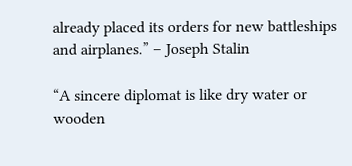already placed its orders for new battleships and airplanes.” – Joseph Stalin

“A sincere diplomat is like dry water or wooden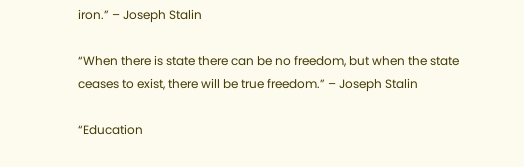iron.” – Joseph Stalin

“When there is state there can be no freedom, but when the state ceases to exist, there will be true freedom.” – Joseph Stalin

“Education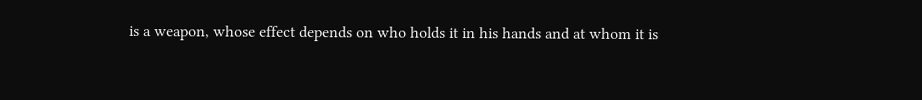is a weapon, whose effect depends on who holds it in his hands and at whom it is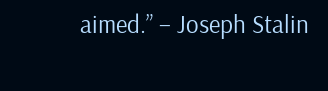aimed.” – Joseph Stalin